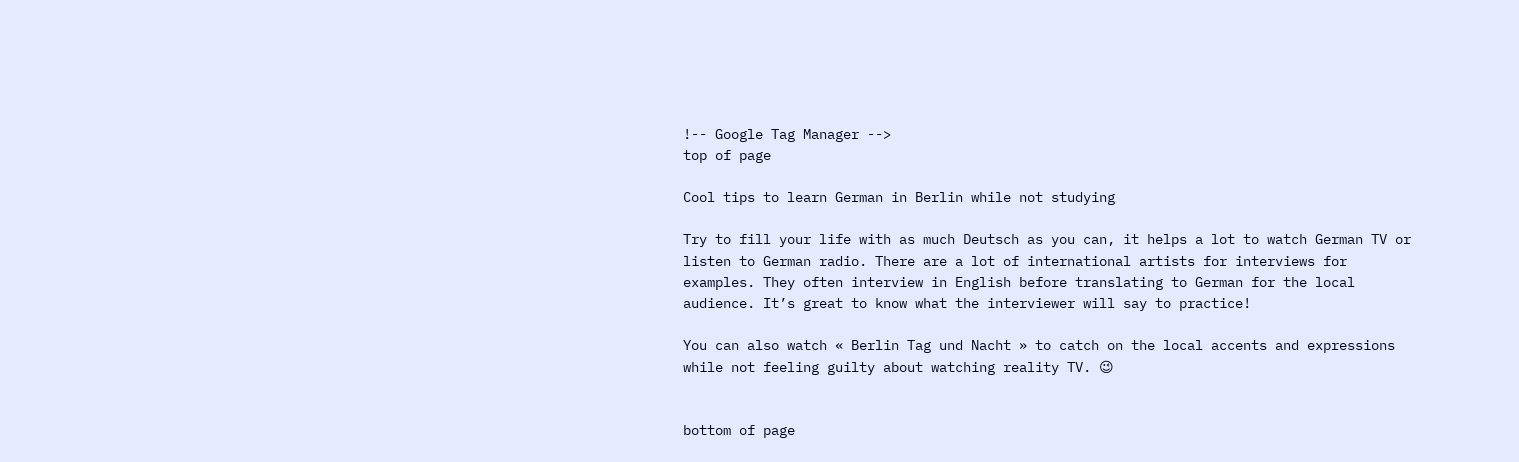!-- Google Tag Manager -->
top of page

Cool tips to learn German in Berlin while not studying

Try to fill your life with as much Deutsch as you can, it helps a lot to watch German TV or listen to German radio. There are a lot of international artists for interviews for examples. They often interview in English before translating to German for the local audience. It’s great to know what the interviewer will say to practice!

You can also watch « Berlin Tag und Nacht » to catch on the local accents and expressions while not feeling guilty about watching reality TV. 😉


bottom of page